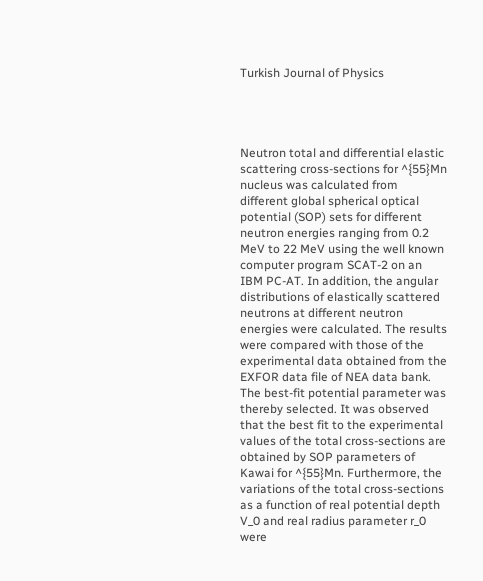Turkish Journal of Physics




Neutron total and differential elastic scattering cross-sections for ^{55}Mn nucleus was calculated from different global spherical optical potential (SOP) sets for different neutron energies ranging from 0.2 MeV to 22 MeV using the well known computer program SCAT-2 on an IBM PC-AT. In addition, the angular distributions of elastically scattered neutrons at different neutron energies were calculated. The results were compared with those of the experimental data obtained from the EXFOR data file of NEA data bank. The best-fit potential parameter was thereby selected. It was observed that the best fit to the experimental values of the total cross-sections are obtained by SOP parameters of Kawai for ^{55}Mn. Furthermore, the variations of the total cross-sections as a function of real potential depth V_0 and real radius parameter r_0 were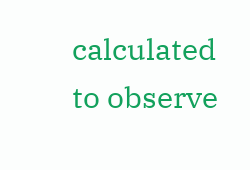calculated to observe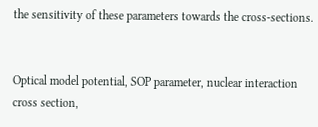the sensitivity of these parameters towards the cross-sections.


Optical model potential, SOP parameter, nuclear interaction cross section,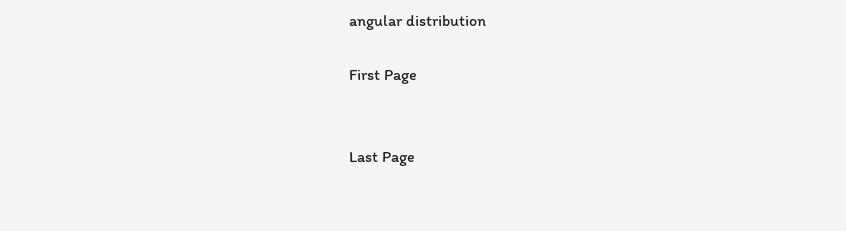angular distribution

First Page


Last Page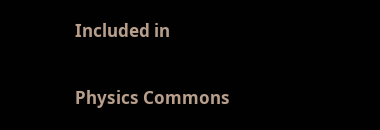Included in

Physics Commons